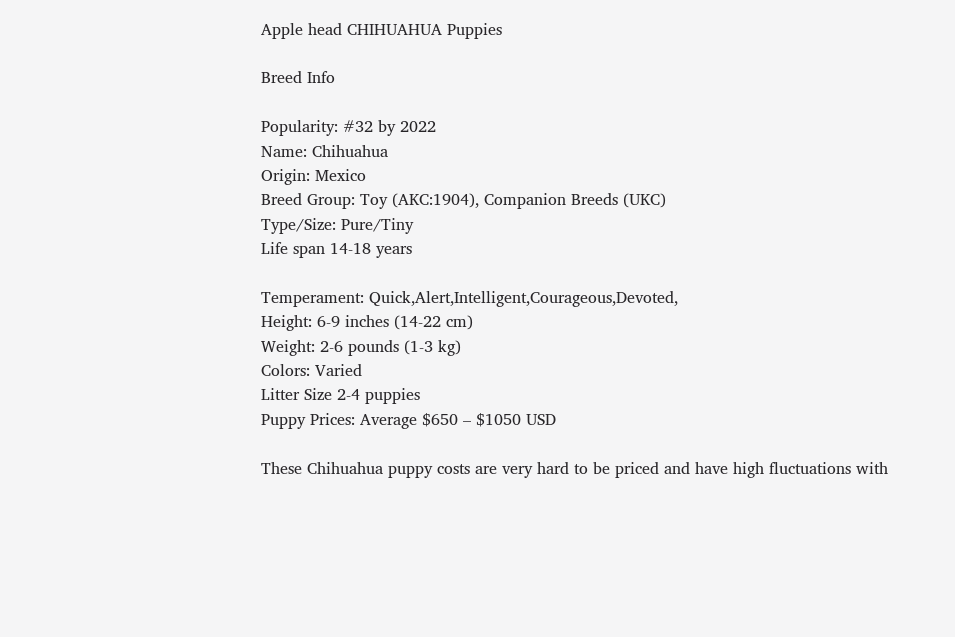Apple head CHIHUAHUA Puppies

Breed Info

Popularity: #32 by 2022
Name: Chihuahua
Origin: Mexico
Breed Group: Toy (AKC:1904), Companion Breeds (UKC)
Type/Size: Pure/Tiny
Life span 14-18 years

Temperament: Quick,Alert,Intelligent,Courageous,Devoted,
Height: 6-9 inches (14-22 cm)
Weight: 2-6 pounds (1-3 kg)
Colors: Varied
Litter Size 2-4 puppies
Puppy Prices: Average $650 – $1050 USD

These Chihuahua puppy costs are very hard to be priced and have high fluctuations with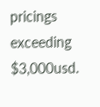pricings exceeding $3,000usd.